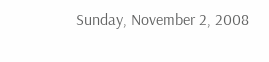Sunday, November 2, 2008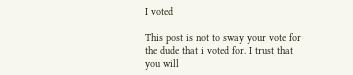I voted

This post is not to sway your vote for the dude that i voted for. I trust that you will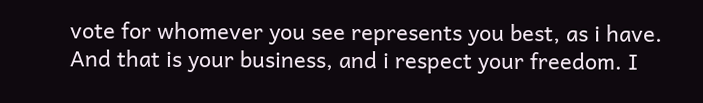vote for whomever you see represents you best, as i have. And that is your business, and i respect your freedom. I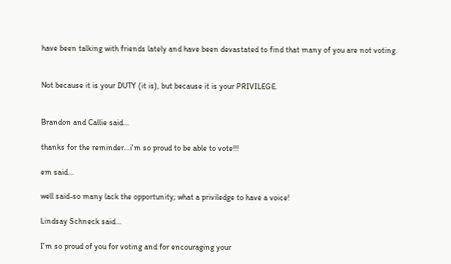have been talking with friends lately and have been devastated to find that many of you are not voting.


Not because it is your DUTY (it is), but because it is your PRIVILEGE.


Brandon and Callie said...

thanks for the reminder...i'm so proud to be able to vote!!!

em said...

well said-so many lack the opportunity; what a priviledge to have a voice!

Lindsay Schneck said...

I'm so proud of you for voting and for encouraging your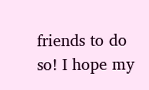friends to do so! I hope my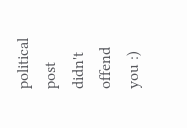political post didn't offend you :)